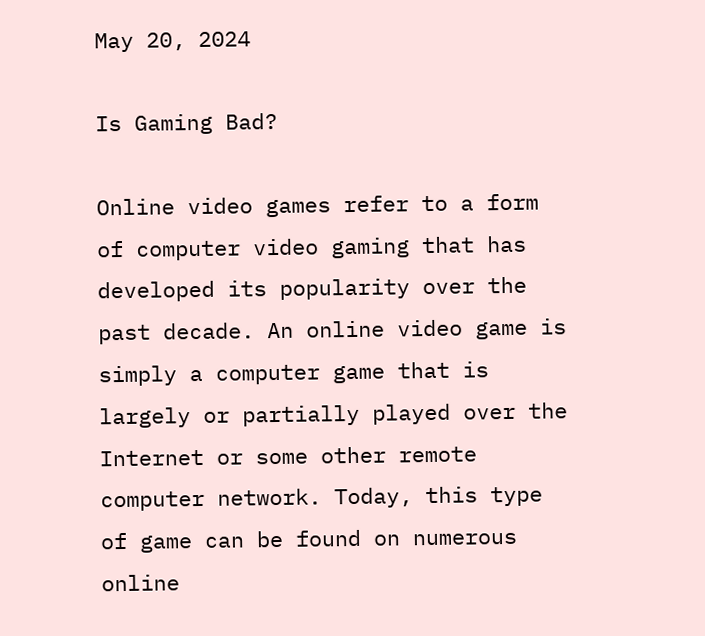May 20, 2024

Is Gaming Bad?

Online video games refer to a form of computer video gaming that has developed its popularity over the past decade. An online video game is simply a computer game that is largely or partially played over the Internet or some other remote computer network. Today, this type of game can be found on numerous online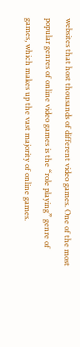websites that host thousands of different video games. One of the most popular genres of online video games is the “role playing” genre of games, which makes up the vast majority of online games.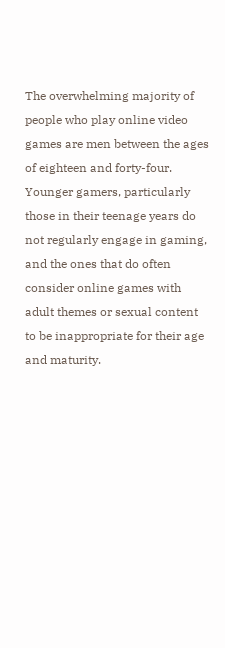The overwhelming majority of people who play online video games are men between the ages of eighteen and forty-four. Younger gamers, particularly those in their teenage years do not regularly engage in gaming, and the ones that do often consider online games with adult themes or sexual content to be inappropriate for their age and maturity.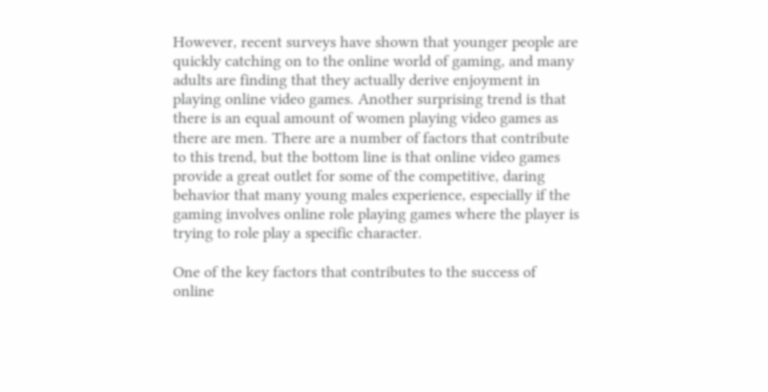However, recent surveys have shown that younger people are quickly catching on to the online world of gaming, and many adults are finding that they actually derive enjoyment in playing online video games. Another surprising trend is that there is an equal amount of women playing video games as there are men. There are a number of factors that contribute to this trend, but the bottom line is that online video games provide a great outlet for some of the competitive, daring behavior that many young males experience, especially if the gaming involves online role playing games where the player is trying to role play a specific character.

One of the key factors that contributes to the success of online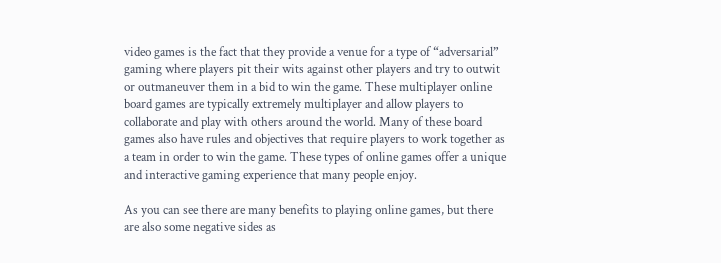video games is the fact that they provide a venue for a type of “adversarial” gaming where players pit their wits against other players and try to outwit or outmaneuver them in a bid to win the game. These multiplayer online board games are typically extremely multiplayer and allow players to collaborate and play with others around the world. Many of these board games also have rules and objectives that require players to work together as a team in order to win the game. These types of online games offer a unique and interactive gaming experience that many people enjoy.

As you can see there are many benefits to playing online games, but there are also some negative sides as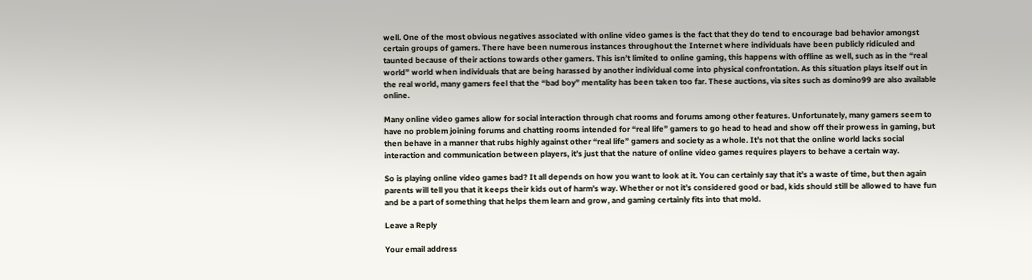well. One of the most obvious negatives associated with online video games is the fact that they do tend to encourage bad behavior amongst certain groups of gamers. There have been numerous instances throughout the Internet where individuals have been publicly ridiculed and taunted because of their actions towards other gamers. This isn’t limited to online gaming, this happens with offline as well, such as in the “real world” world when individuals that are being harassed by another individual come into physical confrontation. As this situation plays itself out in the real world, many gamers feel that the “bad boy” mentality has been taken too far. These auctions, via sites such as domino99 are also available online.

Many online video games allow for social interaction through chat rooms and forums among other features. Unfortunately, many gamers seem to have no problem joining forums and chatting rooms intended for “real life” gamers to go head to head and show off their prowess in gaming, but then behave in a manner that rubs highly against other “real life” gamers and society as a whole. It’s not that the online world lacks social interaction and communication between players, it’s just that the nature of online video games requires players to behave a certain way.

So is playing online video games bad? It all depends on how you want to look at it. You can certainly say that it’s a waste of time, but then again parents will tell you that it keeps their kids out of harm’s way. Whether or not it’s considered good or bad, kids should still be allowed to have fun and be a part of something that helps them learn and grow, and gaming certainly fits into that mold.

Leave a Reply

Your email address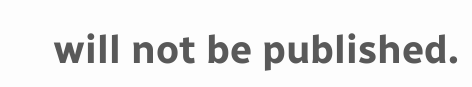will not be published.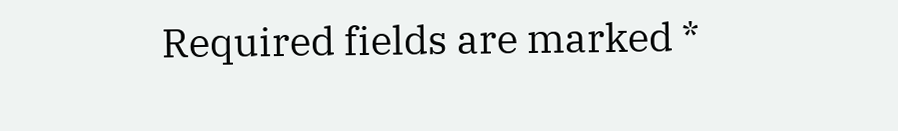Required fields are marked *